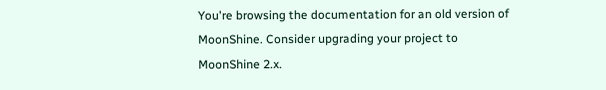You're browsing the documentation for an old version of MoonShine. Consider upgrading your project to MoonShine 2.x.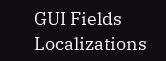GUI Fields Localizations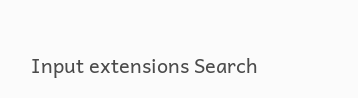Input extensions Search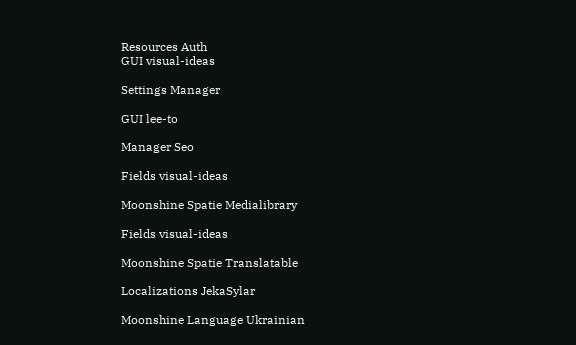Resources Auth
GUI visual-ideas

Settings Manager

GUI lee-to

Manager Seo

Fields visual-ideas

Moonshine Spatie Medialibrary

Fields visual-ideas

Moonshine Spatie Translatable

Localizations JekaSylar

Moonshine Language Ukrainian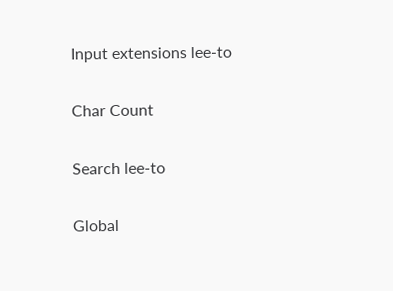Input extensions lee-to

Char Count

Search lee-to

Global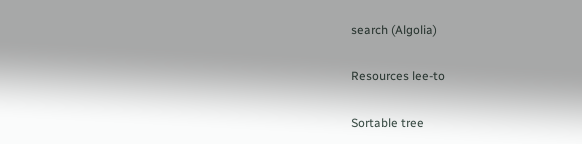search (Algolia)

Resources lee-to

Sortable tree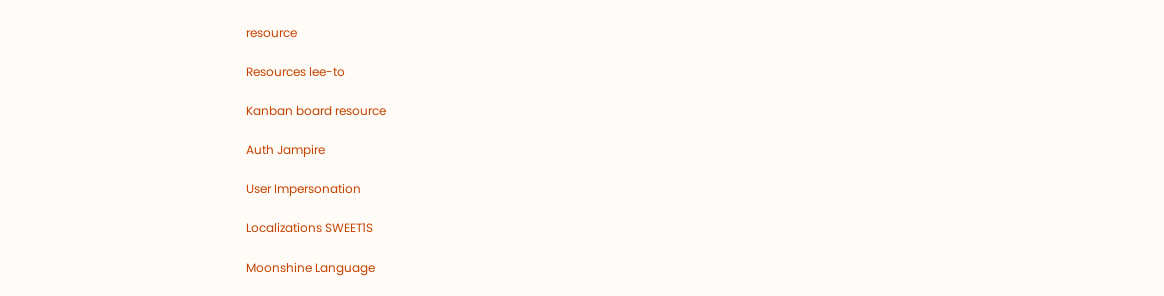resource

Resources lee-to

Kanban board resource

Auth Jampire

User Impersonation

Localizations SWEET1S

Moonshine Language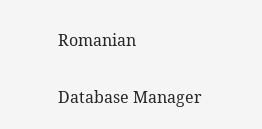Romanian


Database Manager